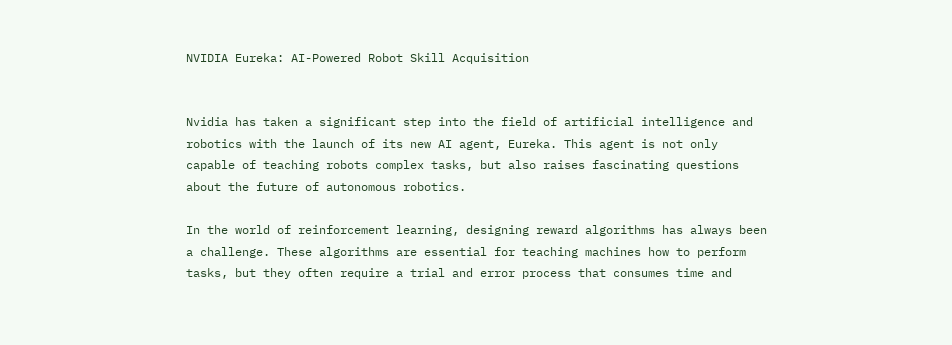NVIDIA Eureka: AI-Powered Robot Skill Acquisition


Nvidia has taken a significant step into the field of artificial intelligence and robotics with the launch of its new AI agent, Eureka. This agent is not only capable of teaching robots complex tasks, but also raises fascinating questions about the future of autonomous robotics.

In the world of reinforcement learning, designing reward algorithms has always been a challenge. These algorithms are essential for teaching machines how to perform tasks, but they often require a trial and error process that consumes time and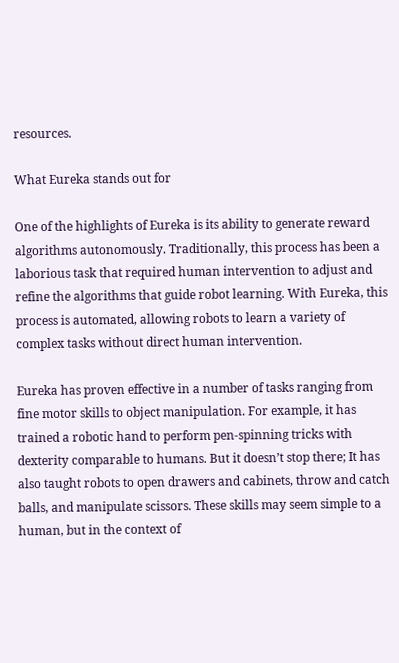resources.

What Eureka stands out for

One of the highlights of Eureka is its ability to generate reward algorithms autonomously. Traditionally, this process has been a laborious task that required human intervention to adjust and refine the algorithms that guide robot learning. With Eureka, this process is automated, allowing robots to learn a variety of complex tasks without direct human intervention.

Eureka has proven effective in a number of tasks ranging from fine motor skills to object manipulation. For example, it has trained a robotic hand to perform pen-spinning tricks with dexterity comparable to humans. But it doesn’t stop there; It has also taught robots to open drawers and cabinets, throw and catch balls, and manipulate scissors. These skills may seem simple to a human, but in the context of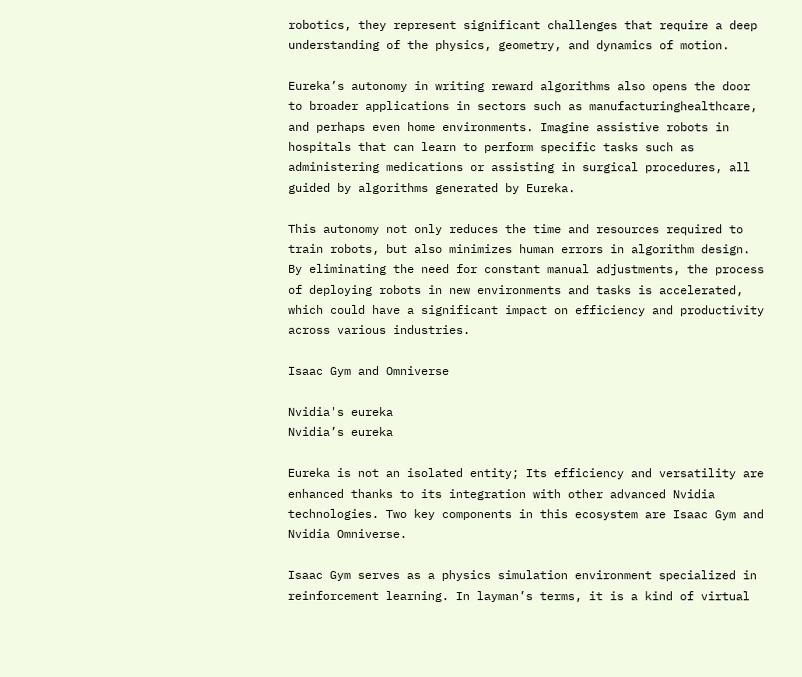robotics, they represent significant challenges that require a deep understanding of the physics, geometry, and dynamics of motion.

Eureka’s autonomy in writing reward algorithms also opens the door to broader applications in sectors such as manufacturinghealthcare, and perhaps even home environments. Imagine assistive robots in hospitals that can learn to perform specific tasks such as administering medications or assisting in surgical procedures, all guided by algorithms generated by Eureka.

This autonomy not only reduces the time and resources required to train robots, but also minimizes human errors in algorithm design. By eliminating the need for constant manual adjustments, the process of deploying robots in new environments and tasks is accelerated, which could have a significant impact on efficiency and productivity across various industries.

Isaac Gym and Omniverse

Nvidia's eureka
Nvidia’s eureka

Eureka is not an isolated entity; Its efficiency and versatility are enhanced thanks to its integration with other advanced Nvidia technologies. Two key components in this ecosystem are Isaac Gym and Nvidia Omniverse.

Isaac Gym serves as a physics simulation environment specialized in reinforcement learning. In layman’s terms, it is a kind of virtual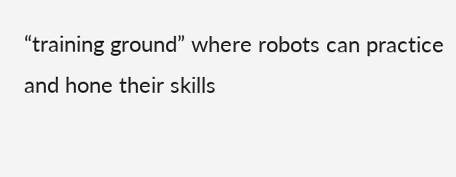“training ground” where robots can practice and hone their skills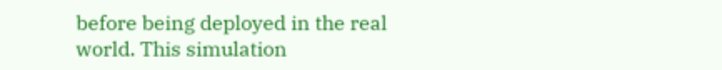before being deployed in the real world. This simulation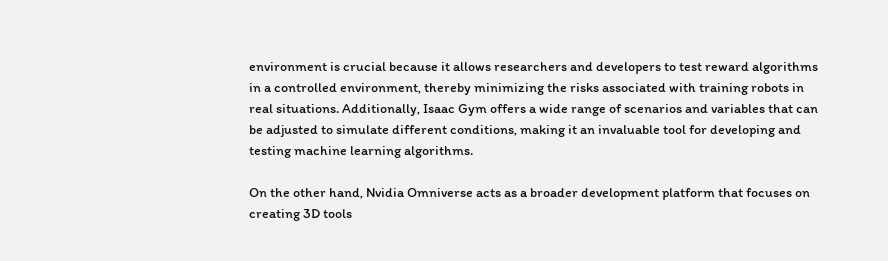environment is crucial because it allows researchers and developers to test reward algorithms in a controlled environment, thereby minimizing the risks associated with training robots in real situations. Additionally, Isaac Gym offers a wide range of scenarios and variables that can be adjusted to simulate different conditions, making it an invaluable tool for developing and testing machine learning algorithms.

On the other hand, Nvidia Omniverse acts as a broader development platform that focuses on creating 3D tools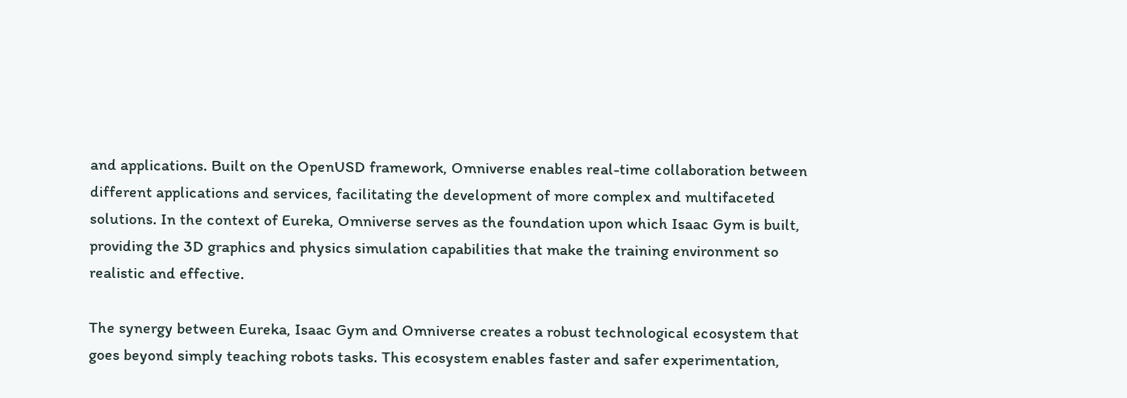and applications. Built on the OpenUSD framework, Omniverse enables real-time collaboration between different applications and services, facilitating the development of more complex and multifaceted solutions. In the context of Eureka, Omniverse serves as the foundation upon which Isaac Gym is built, providing the 3D graphics and physics simulation capabilities that make the training environment so realistic and effective.

The synergy between Eureka, Isaac Gym and Omniverse creates a robust technological ecosystem that goes beyond simply teaching robots tasks. This ecosystem enables faster and safer experimentation,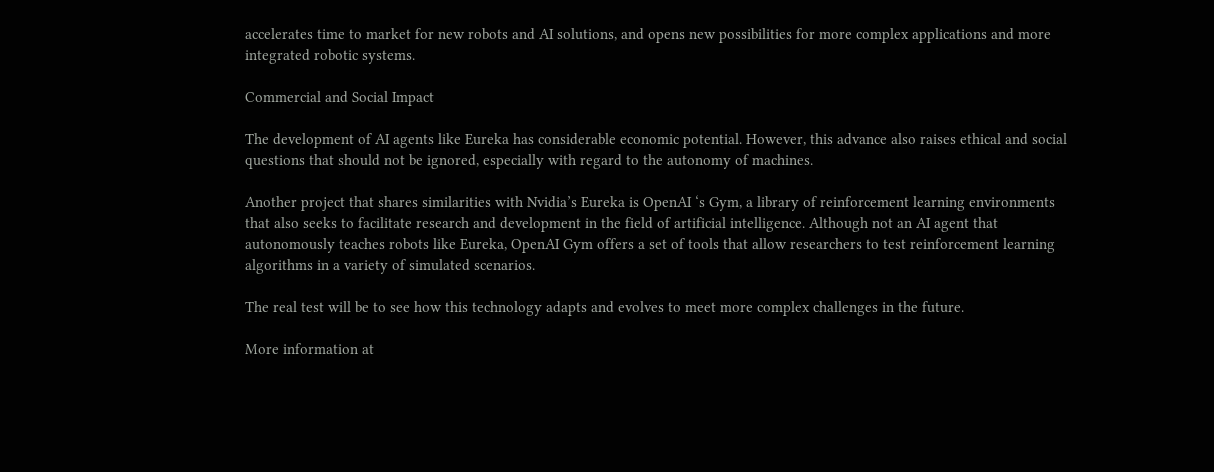accelerates time to market for new robots and AI solutions, and opens new possibilities for more complex applications and more integrated robotic systems.

Commercial and Social Impact

The development of AI agents like Eureka has considerable economic potential. However, this advance also raises ethical and social questions that should not be ignored, especially with regard to the autonomy of machines.

Another project that shares similarities with Nvidia’s Eureka is OpenAI ‘s Gym, a library of reinforcement learning environments that also seeks to facilitate research and development in the field of artificial intelligence. Although not an AI agent that autonomously teaches robots like Eureka, OpenAI Gym offers a set of tools that allow researchers to test reinforcement learning algorithms in a variety of simulated scenarios.

The real test will be to see how this technology adapts and evolves to meet more complex challenges in the future.

More information at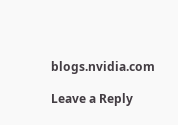blogs.nvidia.com

Leave a Reply